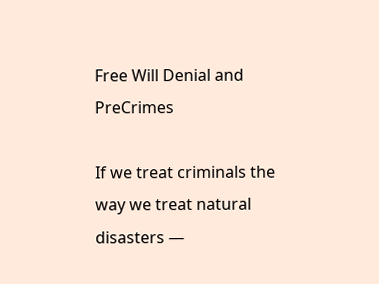Free Will Denial and PreCrimes

If we treat criminals the way we treat natural disasters —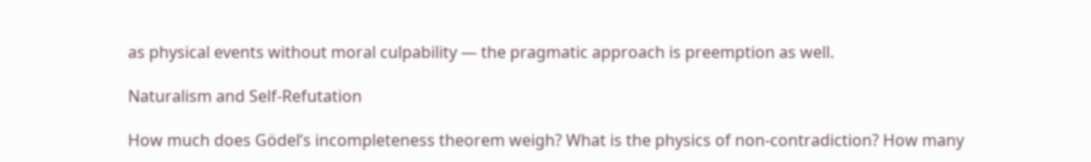as physical events without moral culpability — the pragmatic approach is preemption as well.

Naturalism and Self-Refutation

How much does Gödel’s incompleteness theorem weigh? What is the physics of non-contradiction? How many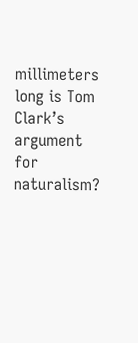millimeters long is Tom Clark’s argument for naturalism?